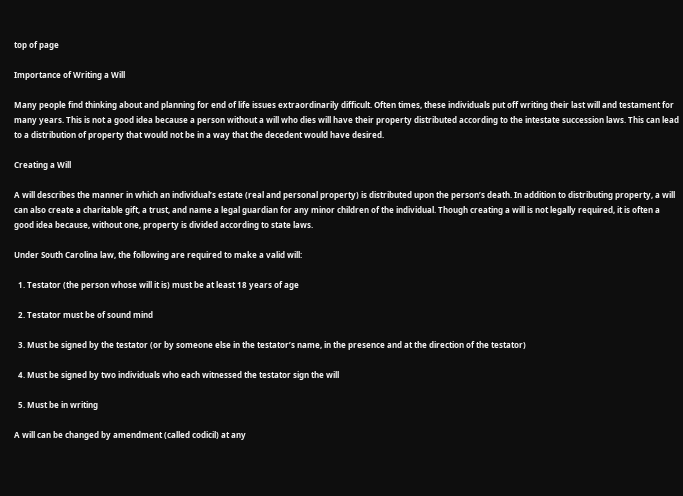top of page

Importance of Writing a Will

Many people find thinking about and planning for end of life issues extraordinarily difficult. Often times, these individuals put off writing their last will and testament for many years. This is not a good idea because a person without a will who dies will have their property distributed according to the intestate succession laws. This can lead to a distribution of property that would not be in a way that the decedent would have desired.

Creating a Will

A will describes the manner in which an individual’s estate (real and personal property) is distributed upon the person’s death. In addition to distributing property, a will can also create a charitable gift, a trust, and name a legal guardian for any minor children of the individual. Though creating a will is not legally required, it is often a good idea because, without one, property is divided according to state laws.

Under South Carolina law, the following are required to make a valid will:

  1. Testator (the person whose will it is) must be at least 18 years of age

  2. Testator must be of sound mind

  3. Must be signed by the testator (or by someone else in the testator’s name, in the presence and at the direction of the testator)

  4. Must be signed by two individuals who each witnessed the testator sign the will

  5. Must be in writing

A will can be changed by amendment (called codicil) at any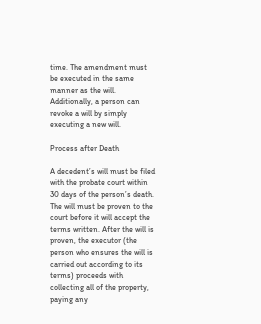time. The amendment must be executed in the same manner as the will. Additionally, a person can revoke a will by simply executing a new will.

Process after Death

A decedent’s will must be filed with the probate court within 30 days of the person’s death. The will must be proven to the court before it will accept the terms written. After the will is proven, the executor (the person who ensures the will is carried out according to its terms) proceeds with collecting all of the property, paying any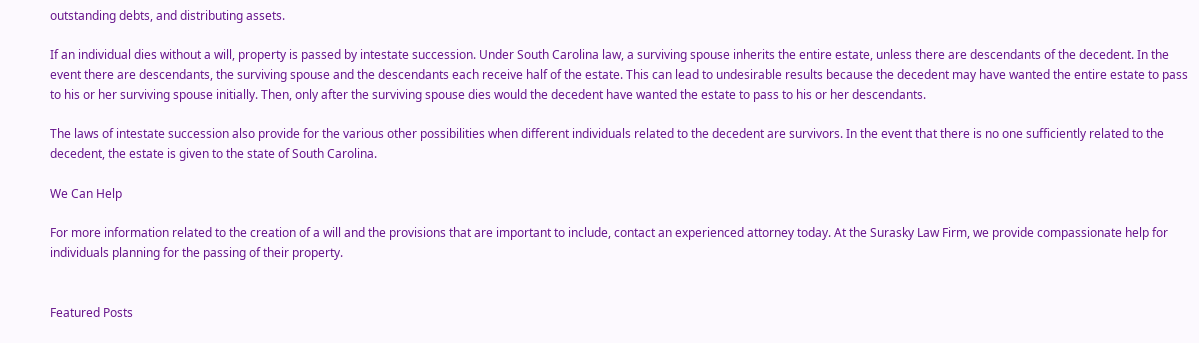outstanding debts, and distributing assets.

If an individual dies without a will, property is passed by intestate succession. Under South Carolina law, a surviving spouse inherits the entire estate, unless there are descendants of the decedent. In the event there are descendants, the surviving spouse and the descendants each receive half of the estate. This can lead to undesirable results because the decedent may have wanted the entire estate to pass to his or her surviving spouse initially. Then, only after the surviving spouse dies would the decedent have wanted the estate to pass to his or her descendants.

The laws of intestate succession also provide for the various other possibilities when different individuals related to the decedent are survivors. In the event that there is no one sufficiently related to the decedent, the estate is given to the state of South Carolina.

We Can Help

For more information related to the creation of a will and the provisions that are important to include, contact an experienced attorney today. At the Surasky Law Firm, we provide compassionate help for individuals planning for the passing of their property.


Featured Posts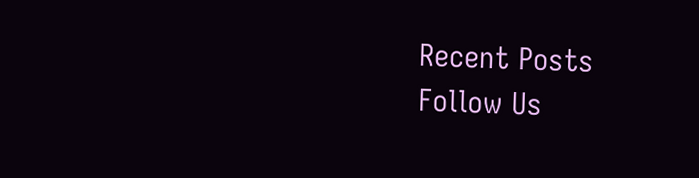Recent Posts
Follow Us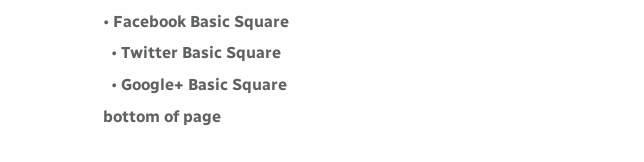• Facebook Basic Square
  • Twitter Basic Square
  • Google+ Basic Square
bottom of page